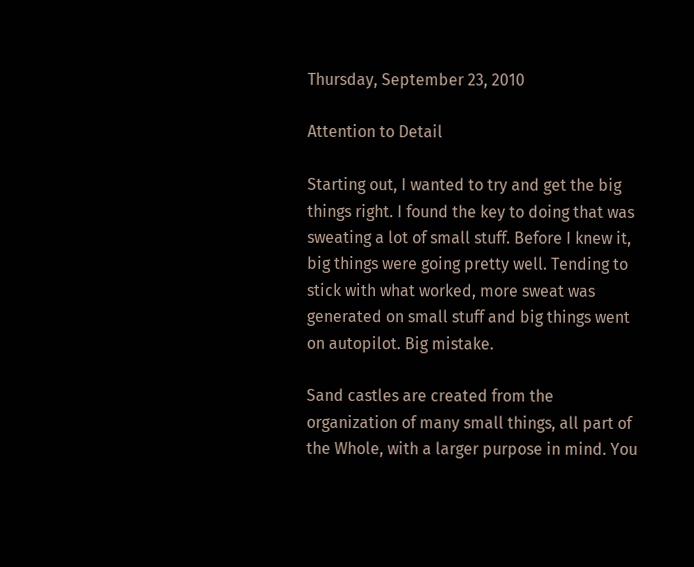Thursday, September 23, 2010

Attention to Detail

Starting out, I wanted to try and get the big things right. I found the key to doing that was sweating a lot of small stuff. Before I knew it, big things were going pretty well. Tending to stick with what worked, more sweat was generated on small stuff and big things went on autopilot. Big mistake.

Sand castles are created from the organization of many small things, all part of the Whole, with a larger purpose in mind. You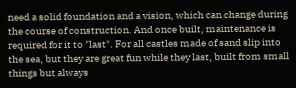need a solid foundation and a vision, which can change during the course of construction. And once built, maintenance is required for it to "last". For all castles made of sand slip into the sea, but they are great fun while they last, built from small things but always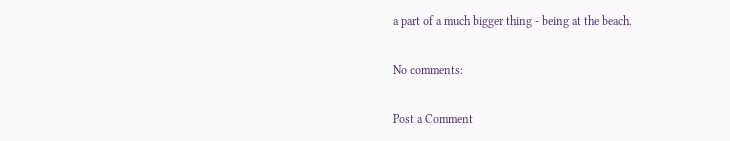a part of a much bigger thing - being at the beach.

No comments:

Post a Comment